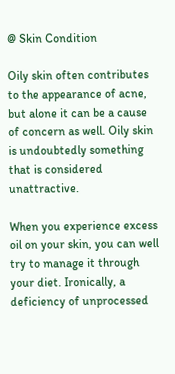@ Skin Condition

Oily skin often contributes to the appearance of acne, but alone it can be a cause of concern as well. Oily skin is undoubtedly something that is considered unattractive.

When you experience excess oil on your skin, you can well try to manage it through your diet. Ironically, a deficiency of unprocessed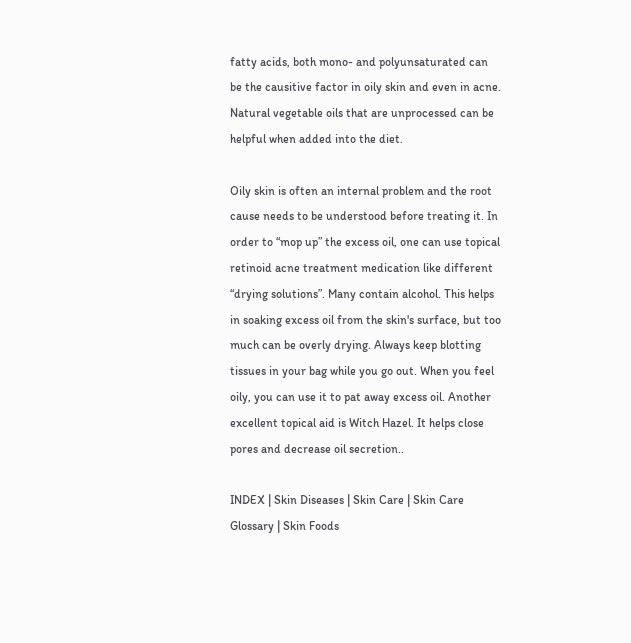fatty acids, both mono- and polyunsaturated can be the causitive factor in oily skin and even in acne. Natural vegetable oils that are unprocessed can be helpful when added into the diet.

Oily skin is often an internal problem and the root cause needs to be understood before treating it. In order to “mop up” the excess oil, one can use topical retinoid acne treatment medication like different “drying solutions”. Many contain alcohol. This helps in soaking excess oil from the skin's surface, but too much can be overly drying. Always keep blotting tissues in your bag while you go out. When you feel oily, you can use it to pat away excess oil. Another excellent topical aid is Witch Hazel. It helps close pores and decrease oil secretion..

INDEX | Skin Diseases | Skin Care | Skin Care Glossary | Skin Foods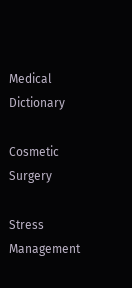Medical Dictionary

Cosmetic Surgery

Stress Management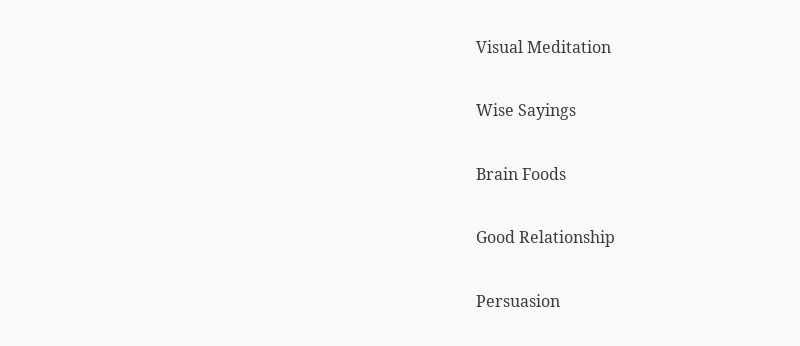Visual Meditation

Wise Sayings

Brain Foods

Good Relationship

Persuasion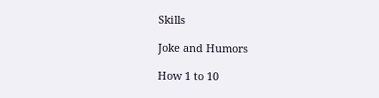Skills

Joke and Humors

How 1 to 10